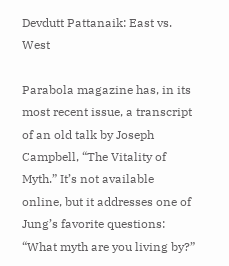Devdutt Pattanaik: East vs. West

Parabola magazine has, in its most recent issue, a transcript of an old talk by Joseph Campbell, “The Vitality of Myth.” It’s not available online, but it addresses one of Jung’s favorite questions: “What myth are you living by?”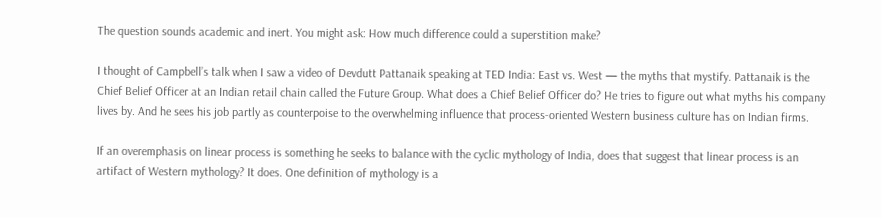The question sounds academic and inert. You might ask: How much difference could a superstition make?

I thought of Campbell’s talk when I saw a video of Devdutt Pattanaik speaking at TED India: East vs. West — the myths that mystify. Pattanaik is the Chief Belief Officer at an Indian retail chain called the Future Group. What does a Chief Belief Officer do? He tries to figure out what myths his company lives by. And he sees his job partly as counterpoise to the overwhelming influence that process-oriented Western business culture has on Indian firms.

If an overemphasis on linear process is something he seeks to balance with the cyclic mythology of India, does that suggest that linear process is an artifact of Western mythology? It does. One definition of mythology is a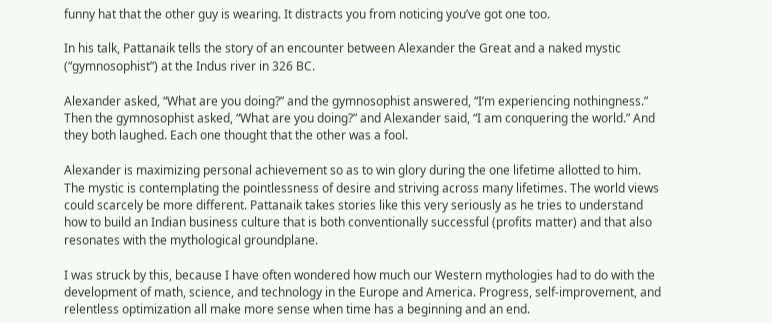funny hat that the other guy is wearing. It distracts you from noticing you’ve got one too.

In his talk, Pattanaik tells the story of an encounter between Alexander the Great and a naked mystic (“gymnosophist”) at the Indus river in 326 BC.

Alexander asked, “What are you doing?” and the gymnosophist answered, “I’m experiencing nothingness.” Then the gymnosophist asked, “What are you doing?” and Alexander said, “I am conquering the world.” And they both laughed. Each one thought that the other was a fool.

Alexander is maximizing personal achievement so as to win glory during the one lifetime allotted to him. The mystic is contemplating the pointlessness of desire and striving across many lifetimes. The world views could scarcely be more different. Pattanaik takes stories like this very seriously as he tries to understand how to build an Indian business culture that is both conventionally successful (profits matter) and that also resonates with the mythological groundplane.

I was struck by this, because I have often wondered how much our Western mythologies had to do with the development of math, science, and technology in the Europe and America. Progress, self-improvement, and relentless optimization all make more sense when time has a beginning and an end.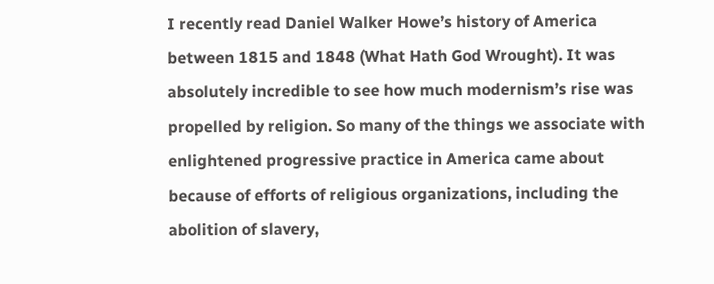I recently read Daniel Walker Howe’s history of America between 1815 and 1848 (What Hath God Wrought). It was absolutely incredible to see how much modernism’s rise was propelled by religion. So many of the things we associate with enlightened progressive practice in America came about because of efforts of religious organizations, including the abolition of slavery,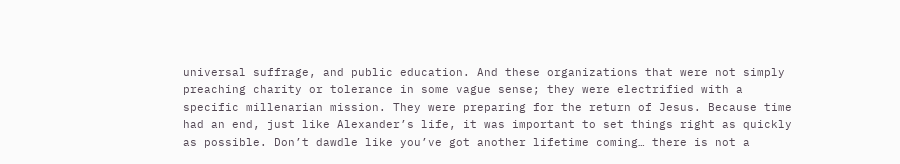universal suffrage, and public education. And these organizations that were not simply preaching charity or tolerance in some vague sense; they were electrified with a specific millenarian mission. They were preparing for the return of Jesus. Because time had an end, just like Alexander’s life, it was important to set things right as quickly as possible. Don’t dawdle like you’ve got another lifetime coming… there is not a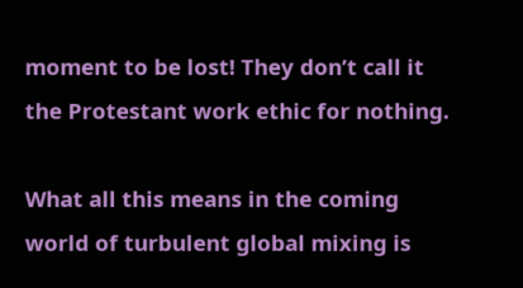moment to be lost! They don’t call it the Protestant work ethic for nothing.

What all this means in the coming world of turbulent global mixing is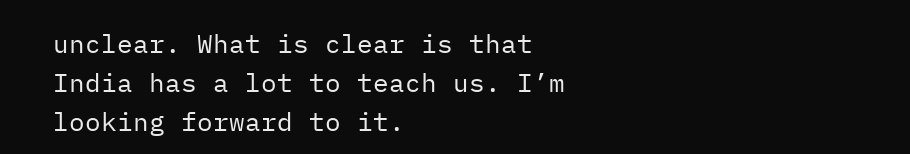unclear. What is clear is that India has a lot to teach us. I’m looking forward to it.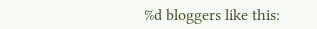%d bloggers like this: